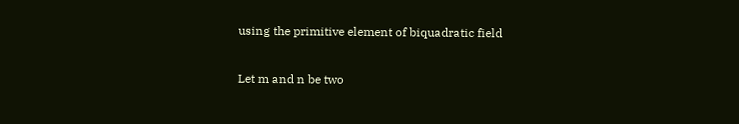using the primitive element of biquadratic field

Let m and n be two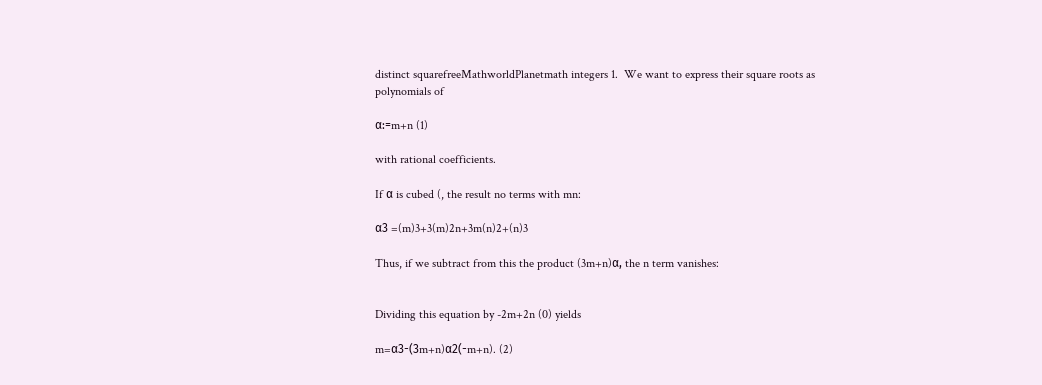distinct squarefreeMathworldPlanetmath integers 1.  We want to express their square roots as polynomials of

α:=m+n (1)

with rational coefficients.

If α is cubed (, the result no terms with mn:

α3 =(m)3+3(m)2n+3m(n)2+(n)3

Thus, if we subtract from this the product (3m+n)α, the n term vanishes:


Dividing this equation by -2m+2n (0) yields

m=α3-(3m+n)α2(-m+n). (2)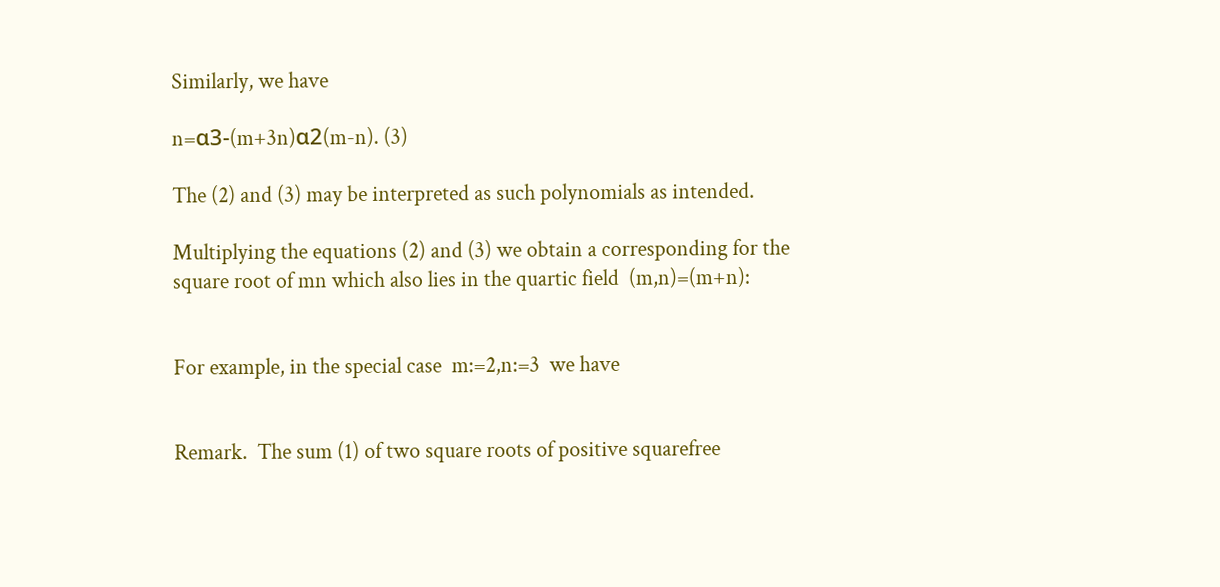Similarly, we have

n=α3-(m+3n)α2(m-n). (3)

The (2) and (3) may be interpreted as such polynomials as intended.

Multiplying the equations (2) and (3) we obtain a corresponding for the square root of mn which also lies in the quartic field  (m,n)=(m+n):


For example, in the special case  m:=2,n:=3  we have


Remark.  The sum (1) of two square roots of positive squarefree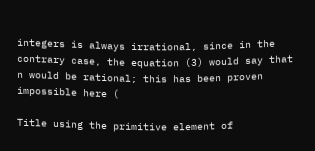integers is always irrational, since in the contrary case, the equation (3) would say that n would be rational; this has been proven impossible here (

Title using the primitive element of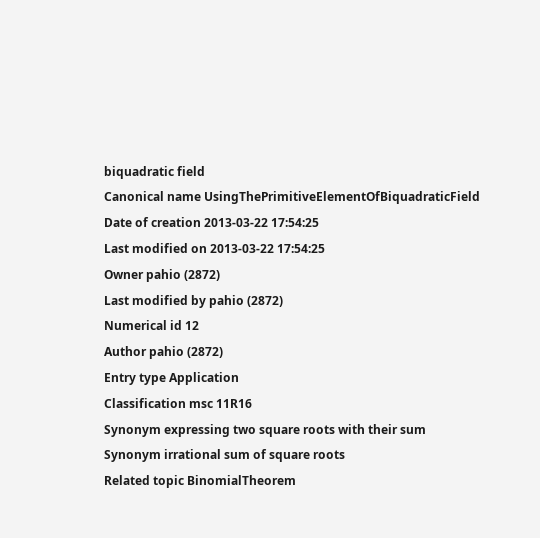biquadratic field
Canonical name UsingThePrimitiveElementOfBiquadraticField
Date of creation 2013-03-22 17:54:25
Last modified on 2013-03-22 17:54:25
Owner pahio (2872)
Last modified by pahio (2872)
Numerical id 12
Author pahio (2872)
Entry type Application
Classification msc 11R16
Synonym expressing two square roots with their sum
Synonym irrational sum of square roots
Related topic BinomialTheorem